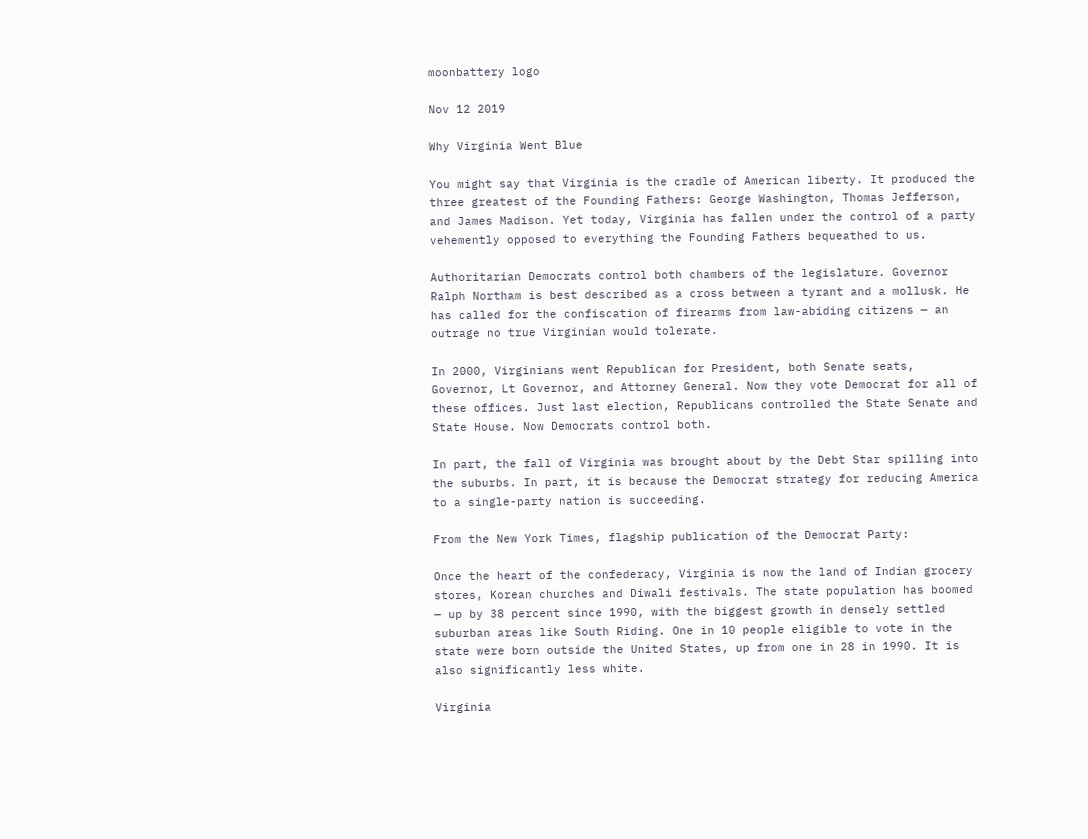moonbattery logo

Nov 12 2019

Why Virginia Went Blue

You might say that Virginia is the cradle of American liberty. It produced the three greatest of the Founding Fathers: George Washington, Thomas Jefferson, and James Madison. Yet today, Virginia has fallen under the control of a party vehemently opposed to everything the Founding Fathers bequeathed to us.

Authoritarian Democrats control both chambers of the legislature. Governor Ralph Northam is best described as a cross between a tyrant and a mollusk. He has called for the confiscation of firearms from law-abiding citizens — an outrage no true Virginian would tolerate.

In 2000, Virginians went Republican for President, both Senate seats, Governor, Lt Governor, and Attorney General. Now they vote Democrat for all of these offices. Just last election, Republicans controlled the State Senate and State House. Now Democrats control both.

In part, the fall of Virginia was brought about by the Debt Star spilling into the suburbs. In part, it is because the Democrat strategy for reducing America to a single-party nation is succeeding.

From the New York Times, flagship publication of the Democrat Party:

Once the heart of the confederacy, Virginia is now the land of Indian grocery stores, Korean churches and Diwali festivals. The state population has boomed — up by 38 percent since 1990, with the biggest growth in densely settled suburban areas like South Riding. One in 10 people eligible to vote in the state were born outside the United States, up from one in 28 in 1990. It is also significantly less white.

Virginia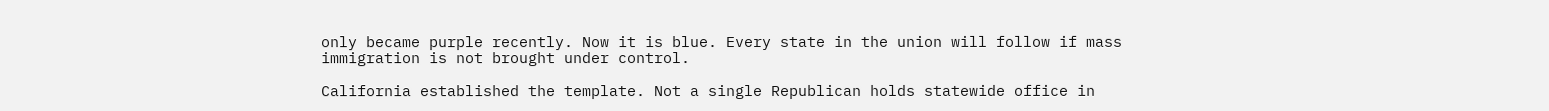only became purple recently. Now it is blue. Every state in the union will follow if mass immigration is not brought under control.

California established the template. Not a single Republican holds statewide office in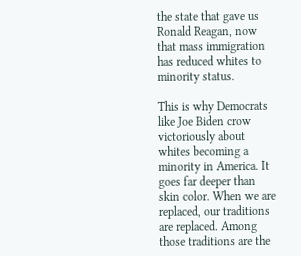the state that gave us Ronald Reagan, now that mass immigration has reduced whites to minority status.

This is why Democrats like Joe Biden crow victoriously about whites becoming a minority in America. It goes far deeper than skin color. When we are replaced, our traditions are replaced. Among those traditions are the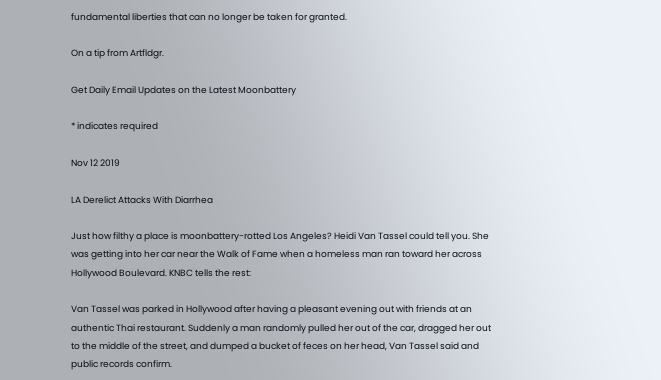fundamental liberties that can no longer be taken for granted.

On a tip from Artfldgr.

Get Daily Email Updates on the Latest Moonbattery

* indicates required

Nov 12 2019

LA Derelict Attacks With Diarrhea

Just how filthy a place is moonbattery-rotted Los Angeles? Heidi Van Tassel could tell you. She was getting into her car near the Walk of Fame when a homeless man ran toward her across Hollywood Boulevard. KNBC tells the rest:

Van Tassel was parked in Hollywood after having a pleasant evening out with friends at an authentic Thai restaurant. Suddenly a man randomly pulled her out of the car, dragged her out to the middle of the street, and dumped a bucket of feces on her head, Van Tassel said and public records confirm.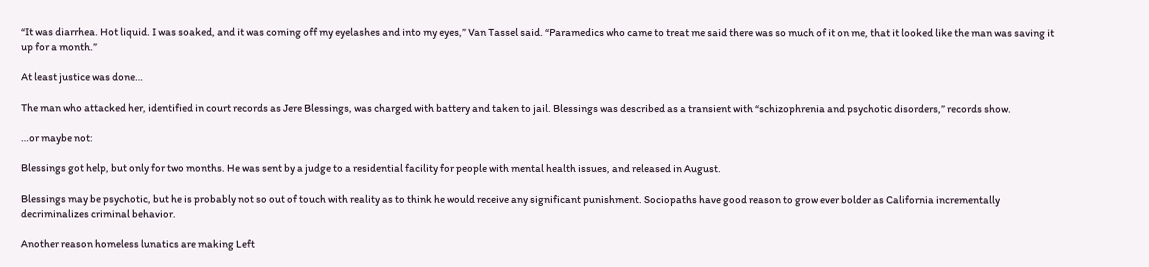“It was diarrhea. Hot liquid. I was soaked, and it was coming off my eyelashes and into my eyes,” Van Tassel said. “Paramedics who came to treat me said there was so much of it on me, that it looked like the man was saving it up for a month.”

At least justice was done…

The man who attacked her, identified in court records as Jere Blessings, was charged with battery and taken to jail. Blessings was described as a transient with “schizophrenia and psychotic disorders,” records show.

…or maybe not:

Blessings got help, but only for two months. He was sent by a judge to a residential facility for people with mental health issues, and released in August.

Blessings may be psychotic, but he is probably not so out of touch with reality as to think he would receive any significant punishment. Sociopaths have good reason to grow ever bolder as California incrementally decriminalizes criminal behavior.

Another reason homeless lunatics are making Left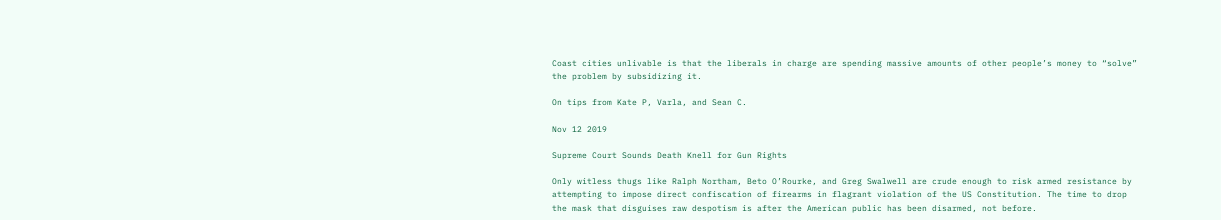Coast cities unlivable is that the liberals in charge are spending massive amounts of other people’s money to “solve” the problem by subsidizing it.

On tips from Kate P, Varla, and Sean C.

Nov 12 2019

Supreme Court Sounds Death Knell for Gun Rights

Only witless thugs like Ralph Northam, Beto O’Rourke, and Greg Swalwell are crude enough to risk armed resistance by attempting to impose direct confiscation of firearms in flagrant violation of the US Constitution. The time to drop the mask that disguises raw despotism is after the American public has been disarmed, not before.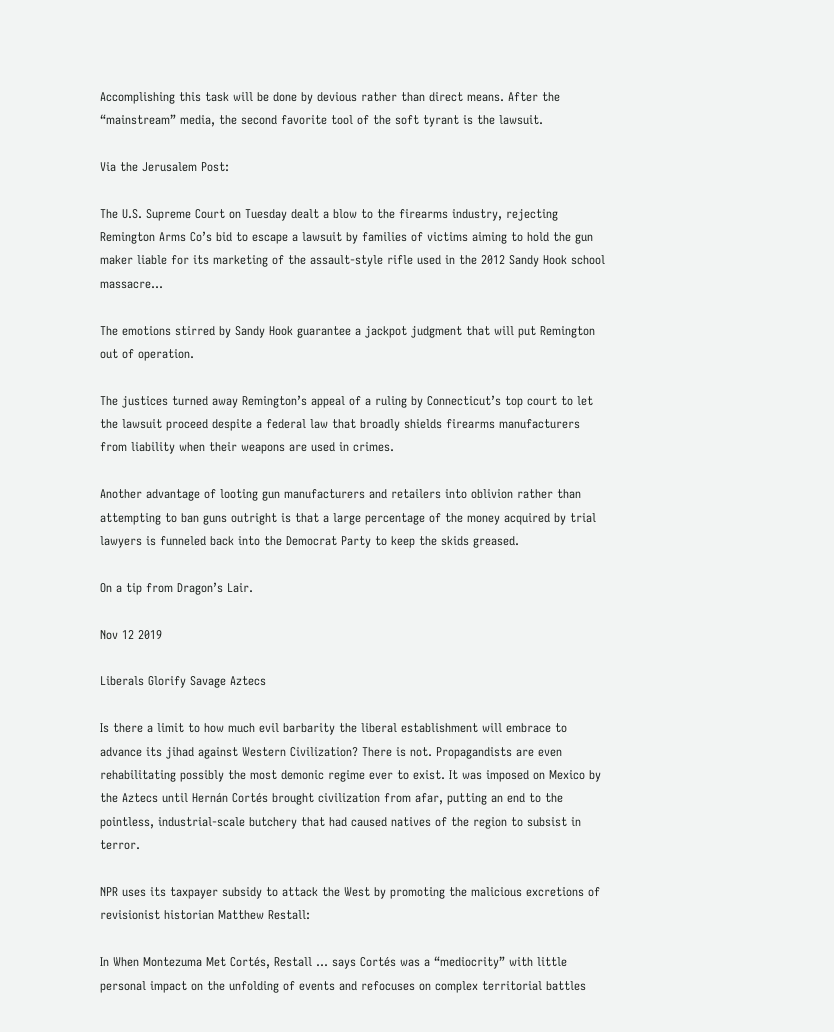Accomplishing this task will be done by devious rather than direct means. After the “mainstream” media, the second favorite tool of the soft tyrant is the lawsuit.

Via the Jerusalem Post:

The U.S. Supreme Court on Tuesday dealt a blow to the firearms industry, rejecting Remington Arms Co’s bid to escape a lawsuit by families of victims aiming to hold the gun maker liable for its marketing of the assault-style rifle used in the 2012 Sandy Hook school massacre…

The emotions stirred by Sandy Hook guarantee a jackpot judgment that will put Remington out of operation.

The justices turned away Remington’s appeal of a ruling by Connecticut’s top court to let the lawsuit proceed despite a federal law that broadly shields firearms manufacturers from liability when their weapons are used in crimes.

Another advantage of looting gun manufacturers and retailers into oblivion rather than attempting to ban guns outright is that a large percentage of the money acquired by trial lawyers is funneled back into the Democrat Party to keep the skids greased.

On a tip from Dragon’s Lair.

Nov 12 2019

Liberals Glorify Savage Aztecs

Is there a limit to how much evil barbarity the liberal establishment will embrace to advance its jihad against Western Civilization? There is not. Propagandists are even rehabilitating possibly the most demonic regime ever to exist. It was imposed on Mexico by the Aztecs until Hernán Cortés brought civilization from afar, putting an end to the pointless, industrial-scale butchery that had caused natives of the region to subsist in terror.

NPR uses its taxpayer subsidy to attack the West by promoting the malicious excretions of revisionist historian Matthew Restall:

In When Montezuma Met Cortés, Restall … says Cortés was a “mediocrity” with little personal impact on the unfolding of events and refocuses on complex territorial battles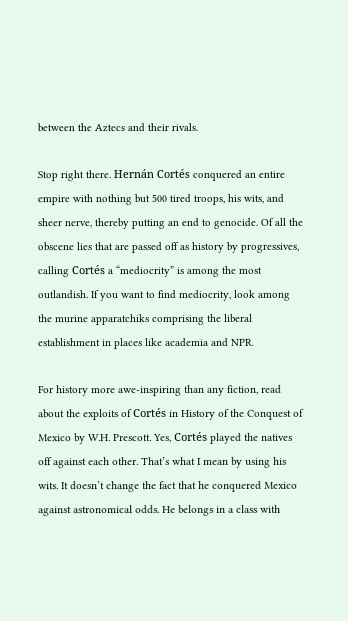between the Aztecs and their rivals.

Stop right there. Hernán Cortés conquered an entire empire with nothing but 500 tired troops, his wits, and sheer nerve, thereby putting an end to genocide. Of all the obscene lies that are passed off as history by progressives, calling Cortés a “mediocrity” is among the most outlandish. If you want to find mediocrity, look among the murine apparatchiks comprising the liberal establishment in places like academia and NPR.

For history more awe-inspiring than any fiction, read about the exploits of Cortés in History of the Conquest of Mexico by W.H. Prescott. Yes, Cortés played the natives off against each other. That’s what I mean by using his wits. It doesn’t change the fact that he conquered Mexico against astronomical odds. He belongs in a class with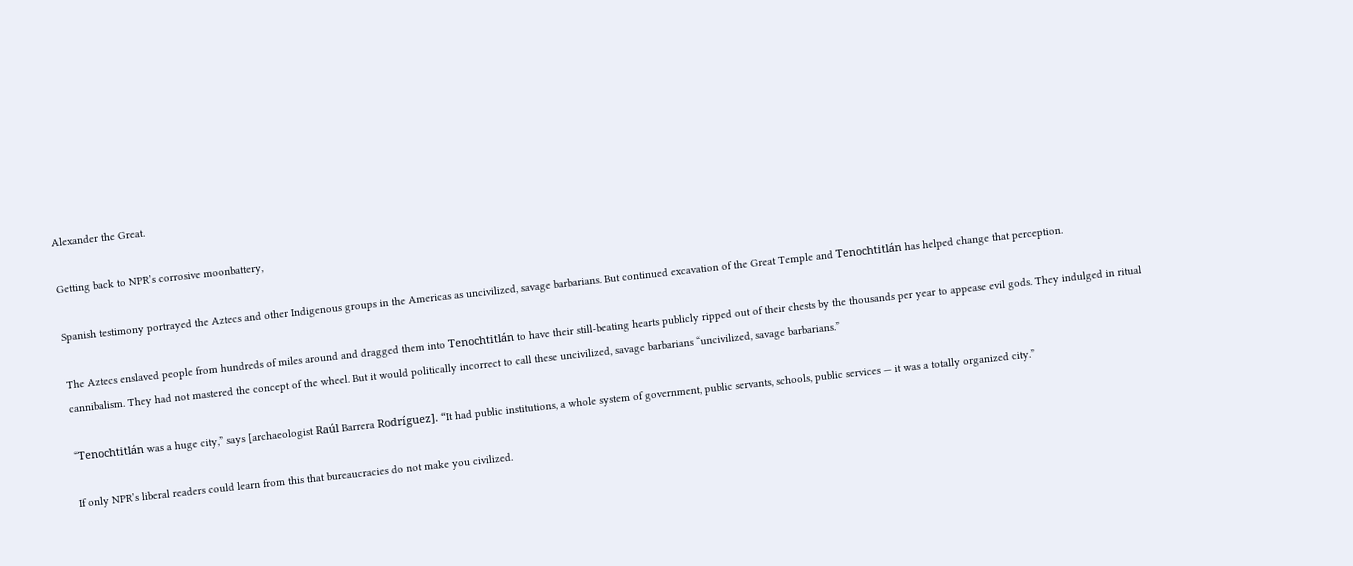Alexander the Great.

Getting back to NPR’s corrosive moonbattery,

Spanish testimony portrayed the Aztecs and other Indigenous groups in the Americas as uncivilized, savage barbarians. But continued excavation of the Great Temple and Tenochtitlán has helped change that perception.

The Aztecs enslaved people from hundreds of miles around and dragged them into Tenochtitlán to have their still-beating hearts publicly ripped out of their chests by the thousands per year to appease evil gods. They indulged in ritual cannibalism. They had not mastered the concept of the wheel. But it would politically incorrect to call these uncivilized, savage barbarians “uncivilized, savage barbarians.”

“Tenochtitlán was a huge city,” says [archaeologist Raúl Barrera Rodríguez]. “It had public institutions, a whole system of government, public servants, schools, public services — it was a totally organized city.”

If only NPR’s liberal readers could learn from this that bureaucracies do not make you civilized.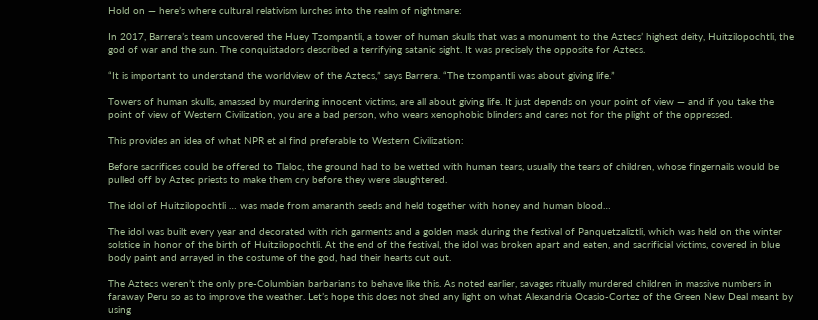Hold on — here’s where cultural relativism lurches into the realm of nightmare:

In 2017, Barrera’s team uncovered the Huey Tzompantli, a tower of human skulls that was a monument to the Aztecs’ highest deity, Huitzilopochtli, the god of war and the sun. The conquistadors described a terrifying satanic sight. It was precisely the opposite for Aztecs.

“It is important to understand the worldview of the Aztecs,” says Barrera. “The tzompantli was about giving life.”

Towers of human skulls, amassed by murdering innocent victims, are all about giving life. It just depends on your point of view — and if you take the point of view of Western Civilization, you are a bad person, who wears xenophobic blinders and cares not for the plight of the oppressed.

This provides an idea of what NPR et al find preferable to Western Civilization:

Before sacrifices could be offered to Tlaloc, the ground had to be wetted with human tears, usually the tears of children, whose fingernails would be pulled off by Aztec priests to make them cry before they were slaughtered.

The idol of Huitzilopochtli … was made from amaranth seeds and held together with honey and human blood…

The idol was built every year and decorated with rich garments and a golden mask during the festival of Panquetzaliztli, which was held on the winter solstice in honor of the birth of Huitzilopochtli. At the end of the festival, the idol was broken apart and eaten, and sacrificial victims, covered in blue body paint and arrayed in the costume of the god, had their hearts cut out.

The Aztecs weren’t the only pre-Columbian barbarians to behave like this. As noted earlier, savages ritually murdered children in massive numbers in faraway Peru so as to improve the weather. Let’s hope this does not shed any light on what Alexandria Ocasio-Cortez of the Green New Deal meant by using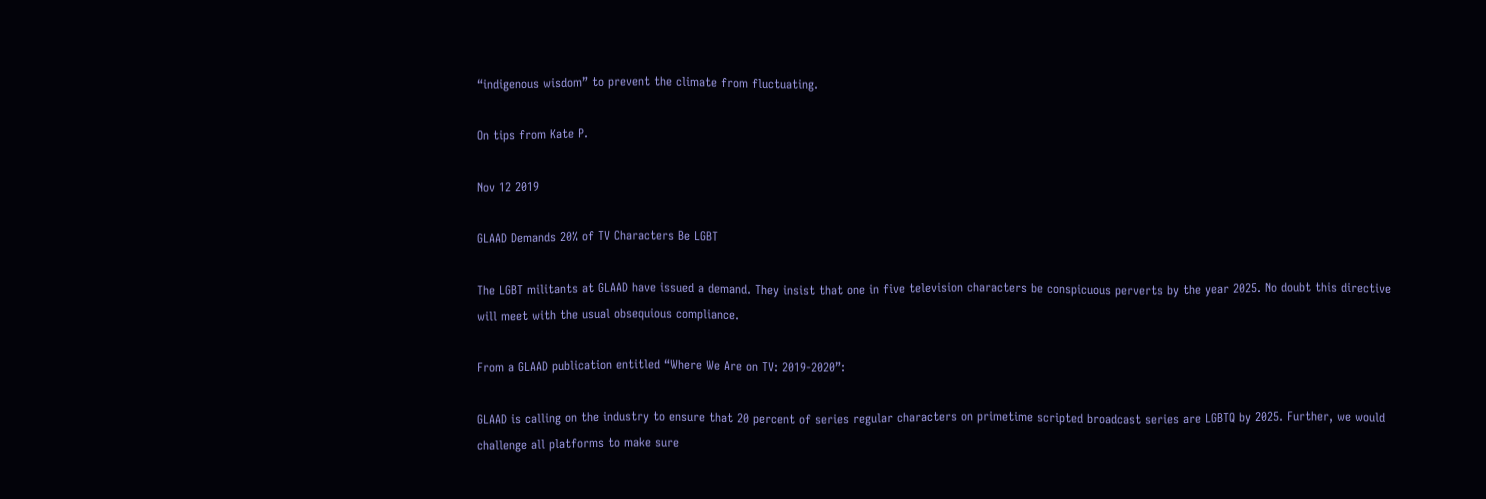“indigenous wisdom” to prevent the climate from fluctuating.

On tips from Kate P.

Nov 12 2019

GLAAD Demands 20% of TV Characters Be LGBT

The LGBT militants at GLAAD have issued a demand. They insist that one in five television characters be conspicuous perverts by the year 2025. No doubt this directive will meet with the usual obsequious compliance.

From a GLAAD publication entitled “Where We Are on TV: 2019-2020”:

GLAAD is calling on the industry to ensure that 20 percent of series regular characters on primetime scripted broadcast series are LGBTQ by 2025. Further, we would challenge all platforms to make sure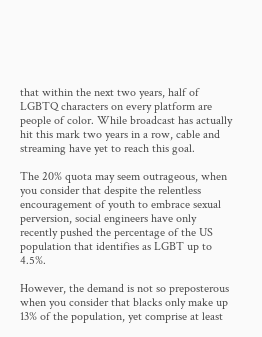that within the next two years, half of LGBTQ characters on every platform are people of color. While broadcast has actually hit this mark two years in a row, cable and streaming have yet to reach this goal.

The 20% quota may seem outrageous, when you consider that despite the relentless encouragement of youth to embrace sexual perversion, social engineers have only recently pushed the percentage of the US population that identifies as LGBT up to 4.5%.

However, the demand is not so preposterous when you consider that blacks only make up 13% of the population, yet comprise at least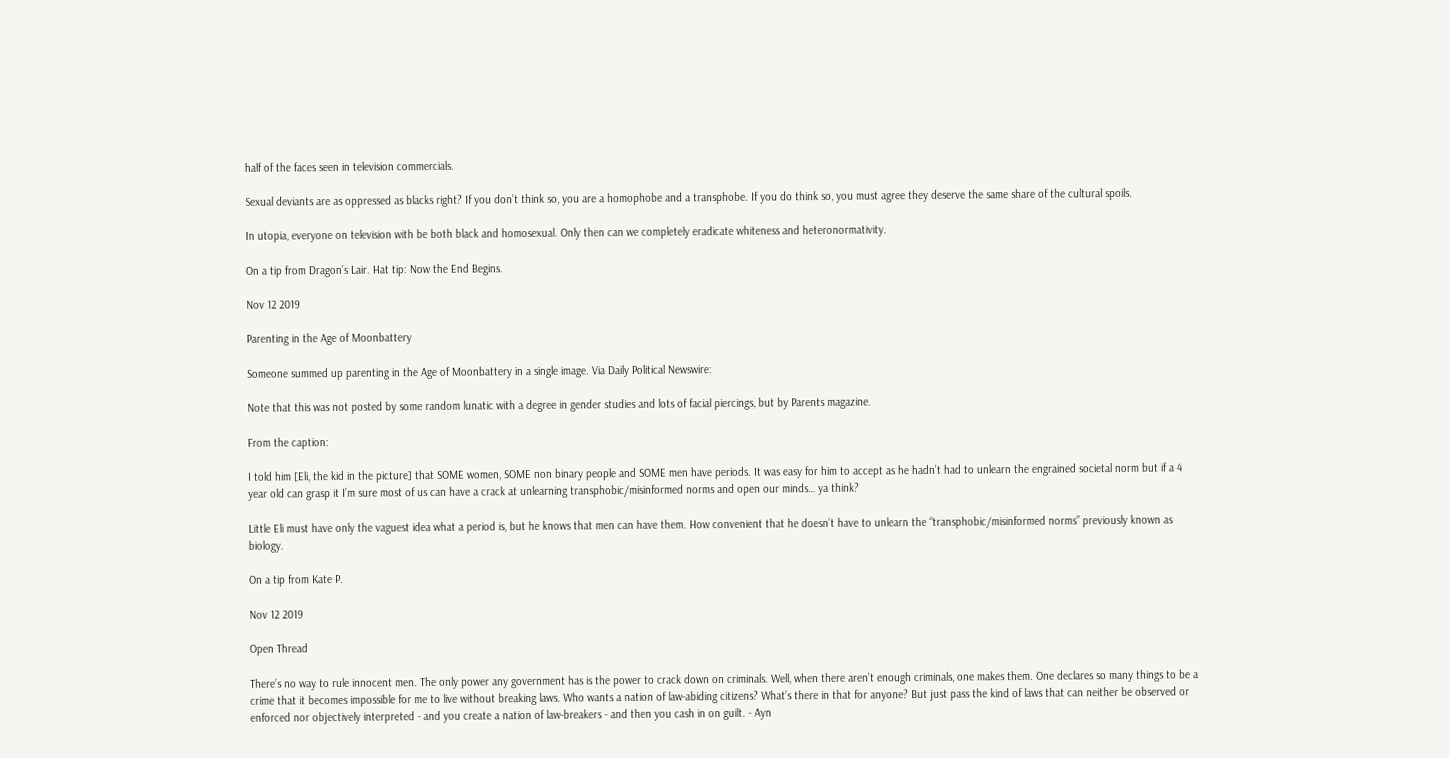half of the faces seen in television commercials.

Sexual deviants are as oppressed as blacks right? If you don’t think so, you are a homophobe and a transphobe. If you do think so, you must agree they deserve the same share of the cultural spoils.

In utopia, everyone on television with be both black and homosexual. Only then can we completely eradicate whiteness and heteronormativity.

On a tip from Dragon’s Lair. Hat tip: Now the End Begins.

Nov 12 2019

Parenting in the Age of Moonbattery

Someone summed up parenting in the Age of Moonbattery in a single image. Via Daily Political Newswire:

Note that this was not posted by some random lunatic with a degree in gender studies and lots of facial piercings, but by Parents magazine.

From the caption:

I told him [Eli, the kid in the picture] that SOME women, SOME non binary people and SOME men have periods. It was easy for him to accept as he hadn’t had to unlearn the engrained societal norm but if a 4 year old can grasp it I’m sure most of us can have a crack at unlearning transphobic/misinformed norms and open our minds… ya think?

Little Eli must have only the vaguest idea what a period is, but he knows that men can have them. How convenient that he doesn’t have to unlearn the “transphobic/misinformed norms” previously known as biology.

On a tip from Kate P.

Nov 12 2019

Open Thread

There’s no way to rule innocent men. The only power any government has is the power to crack down on criminals. Well, when there aren’t enough criminals, one makes them. One declares so many things to be a crime that it becomes impossible for me to live without breaking laws. Who wants a nation of law-abiding citizens? What’s there in that for anyone? But just pass the kind of laws that can neither be observed or enforced nor objectively interpreted - and you create a nation of law-breakers - and then you cash in on guilt. - Ayn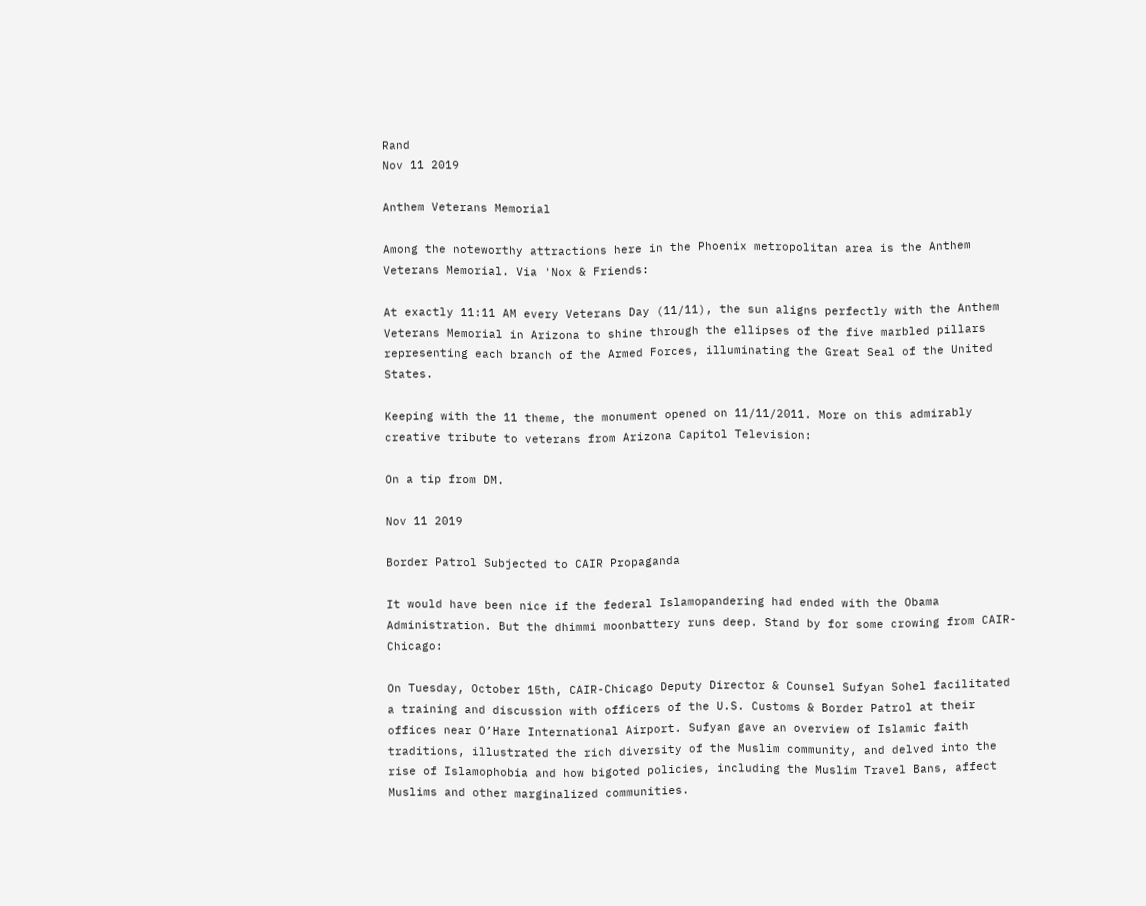Rand
Nov 11 2019

Anthem Veterans Memorial

Among the noteworthy attractions here in the Phoenix metropolitan area is the Anthem Veterans Memorial. Via 'Nox & Friends:

At exactly 11:11 AM every Veterans Day (11/11), the sun aligns perfectly with the Anthem Veterans Memorial in Arizona to shine through the ellipses of the five marbled pillars representing each branch of the Armed Forces, illuminating the Great Seal of the United States.

Keeping with the 11 theme, the monument opened on 11/11/2011. More on this admirably creative tribute to veterans from Arizona Capitol Television:

On a tip from DM.

Nov 11 2019

Border Patrol Subjected to CAIR Propaganda

It would have been nice if the federal Islamopandering had ended with the Obama Administration. But the dhimmi moonbattery runs deep. Stand by for some crowing from CAIR-Chicago:

On Tuesday, October 15th, CAIR-Chicago Deputy Director & Counsel Sufyan Sohel facilitated a training and discussion with officers of the U.S. Customs & Border Patrol at their offices near O’Hare International Airport. Sufyan gave an overview of Islamic faith traditions, illustrated the rich diversity of the Muslim community, and delved into the rise of Islamophobia and how bigoted policies, including the Muslim Travel Bans, affect Muslims and other marginalized communities.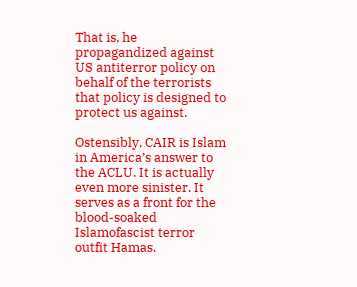That is, he propagandized against US antiterror policy on behalf of the terrorists that policy is designed to protect us against.

Ostensibly, CAIR is Islam in America’s answer to the ACLU. It is actually even more sinister. It serves as a front for the blood-soaked Islamofascist terror outfit Hamas.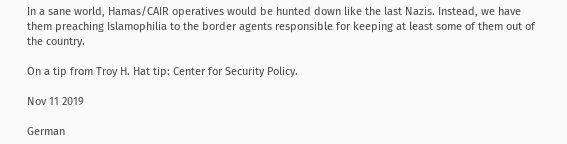In a sane world, Hamas/CAIR operatives would be hunted down like the last Nazis. Instead, we have them preaching Islamophilia to the border agents responsible for keeping at least some of them out of the country.

On a tip from Troy H. Hat tip: Center for Security Policy.

Nov 11 2019

German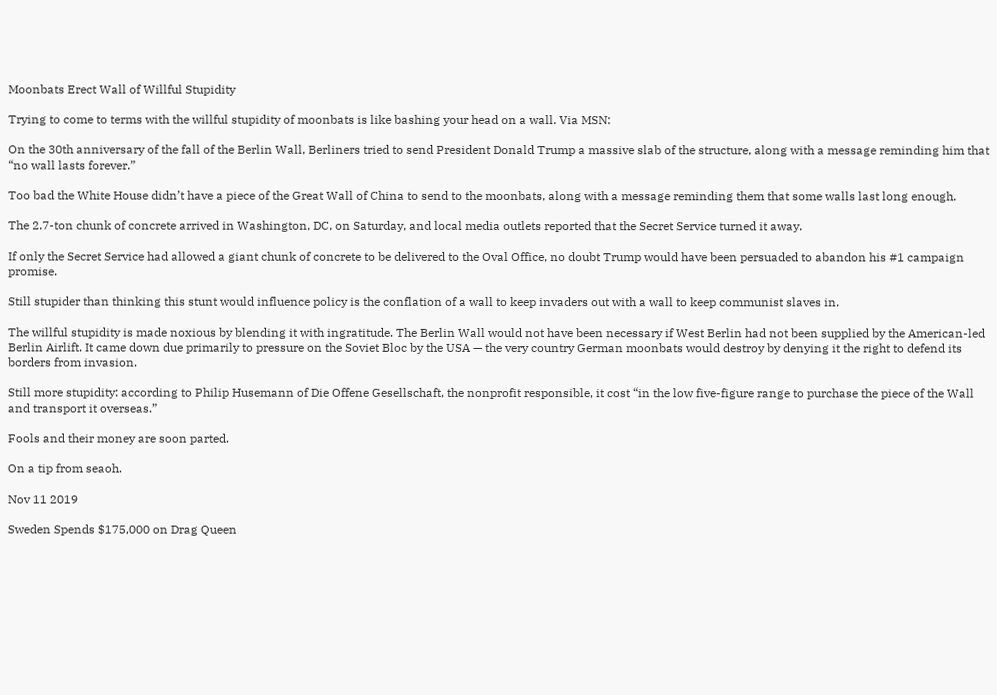Moonbats Erect Wall of Willful Stupidity

Trying to come to terms with the willful stupidity of moonbats is like bashing your head on a wall. Via MSN:

On the 30th anniversary of the fall of the Berlin Wall, Berliners tried to send President Donald Trump a massive slab of the structure, along with a message reminding him that “no wall lasts forever.”

Too bad the White House didn’t have a piece of the Great Wall of China to send to the moonbats, along with a message reminding them that some walls last long enough.

The 2.7-ton chunk of concrete arrived in Washington, DC, on Saturday, and local media outlets reported that the Secret Service turned it away.

If only the Secret Service had allowed a giant chunk of concrete to be delivered to the Oval Office, no doubt Trump would have been persuaded to abandon his #1 campaign promise.

Still stupider than thinking this stunt would influence policy is the conflation of a wall to keep invaders out with a wall to keep communist slaves in.

The willful stupidity is made noxious by blending it with ingratitude. The Berlin Wall would not have been necessary if West Berlin had not been supplied by the American-led Berlin Airlift. It came down due primarily to pressure on the Soviet Bloc by the USA — the very country German moonbats would destroy by denying it the right to defend its borders from invasion.

Still more stupidity: according to Philip Husemann of Die Offene Gesellschaft, the nonprofit responsible, it cost “in the low five-figure range to purchase the piece of the Wall and transport it overseas.”

Fools and their money are soon parted.

On a tip from seaoh.

Nov 11 2019

Sweden Spends $175,000 on Drag Queen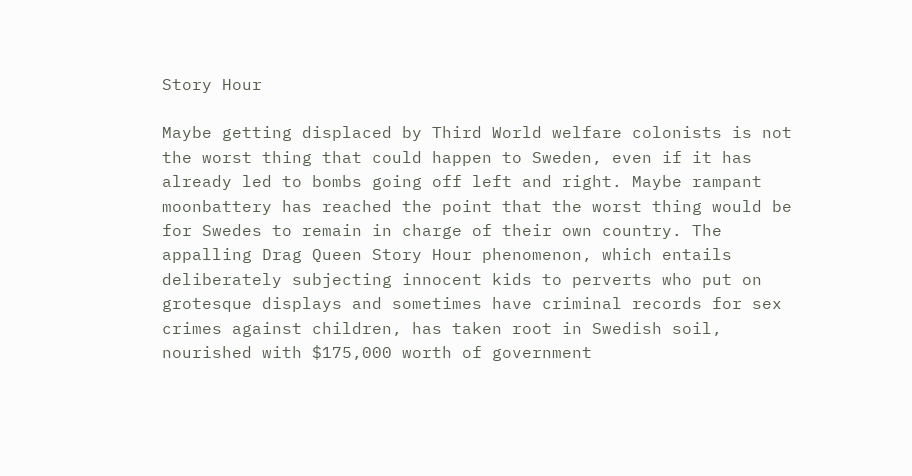Story Hour

Maybe getting displaced by Third World welfare colonists is not the worst thing that could happen to Sweden, even if it has already led to bombs going off left and right. Maybe rampant moonbattery has reached the point that the worst thing would be for Swedes to remain in charge of their own country. The appalling Drag Queen Story Hour phenomenon, which entails deliberately subjecting innocent kids to perverts who put on grotesque displays and sometimes have criminal records for sex crimes against children, has taken root in Swedish soil, nourished with $175,000 worth of government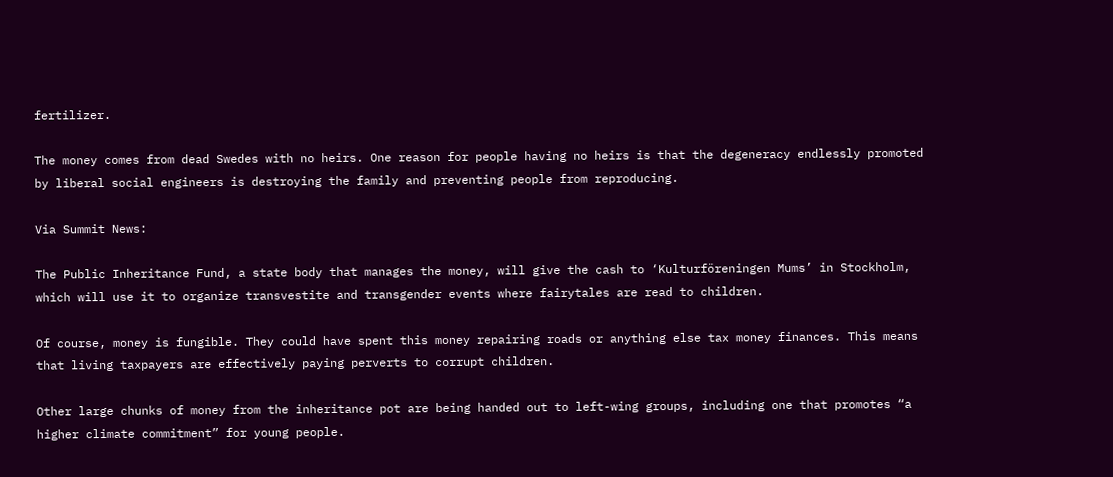fertilizer.

The money comes from dead Swedes with no heirs. One reason for people having no heirs is that the degeneracy endlessly promoted by liberal social engineers is destroying the family and preventing people from reproducing.

Via Summit News:

The Public Inheritance Fund, a state body that manages the money, will give the cash to ‘Kulturföreningen Mums’ in Stockholm, which will use it to organize transvestite and transgender events where fairytales are read to children.

Of course, money is fungible. They could have spent this money repairing roads or anything else tax money finances. This means that living taxpayers are effectively paying perverts to corrupt children.

Other large chunks of money from the inheritance pot are being handed out to left-wing groups, including one that promotes “a higher climate commitment” for young people.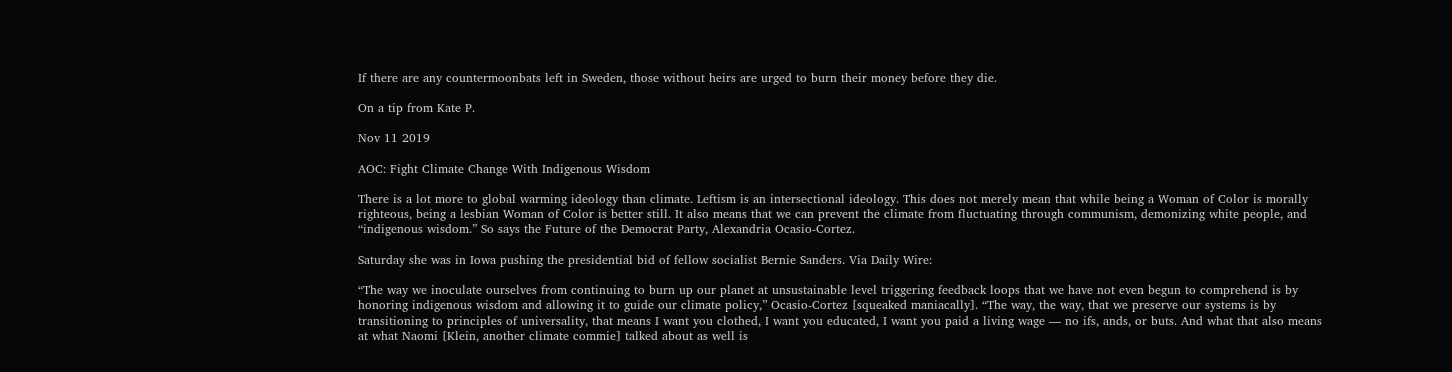If there are any countermoonbats left in Sweden, those without heirs are urged to burn their money before they die.

On a tip from Kate P.

Nov 11 2019

AOC: Fight Climate Change With Indigenous Wisdom

There is a lot more to global warming ideology than climate. Leftism is an intersectional ideology. This does not merely mean that while being a Woman of Color is morally righteous, being a lesbian Woman of Color is better still. It also means that we can prevent the climate from fluctuating through communism, demonizing white people, and “indigenous wisdom.” So says the Future of the Democrat Party, Alexandria Ocasio-Cortez.

Saturday she was in Iowa pushing the presidential bid of fellow socialist Bernie Sanders. Via Daily Wire:

“The way we inoculate ourselves from continuing to burn up our planet at unsustainable level triggering feedback loops that we have not even begun to comprehend is by honoring indigenous wisdom and allowing it to guide our climate policy,” Ocasio-Cortez [squeaked maniacally]. “The way, the way, that we preserve our systems is by transitioning to principles of universality, that means I want you clothed, I want you educated, I want you paid a living wage — no ifs, ands, or buts. And what that also means at what Naomi [Klein, another climate commie] talked about as well is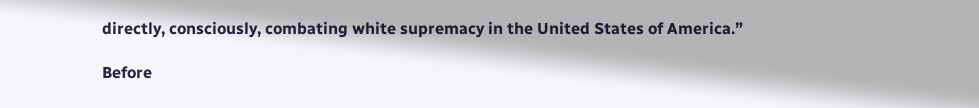directly, consciously, combating white supremacy in the United States of America.”

Before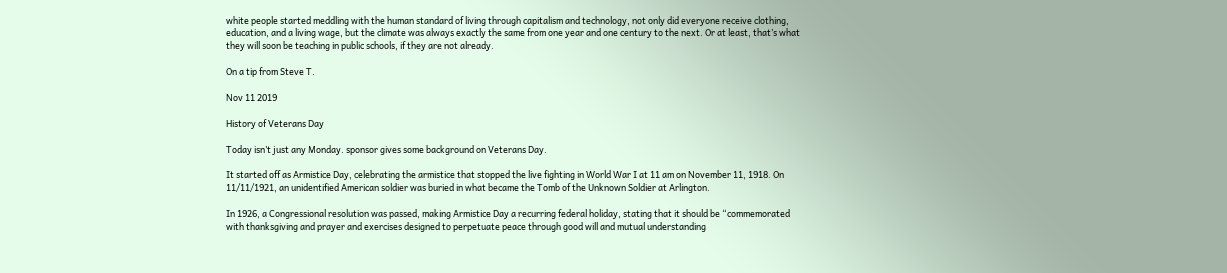white people started meddling with the human standard of living through capitalism and technology, not only did everyone receive clothing, education, and a living wage, but the climate was always exactly the same from one year and one century to the next. Or at least, that’s what they will soon be teaching in public schools, if they are not already.

On a tip from Steve T.

Nov 11 2019

History of Veterans Day

Today isn’t just any Monday. sponsor gives some background on Veterans Day.

It started off as Armistice Day, celebrating the armistice that stopped the live fighting in World War I at 11 am on November 11, 1918. On 11/11/1921, an unidentified American soldier was buried in what became the Tomb of the Unknown Soldier at Arlington.

In 1926, a Congressional resolution was passed, making Armistice Day a recurring federal holiday, stating that it should be “commemorated with thanksgiving and prayer and exercises designed to perpetuate peace through good will and mutual understanding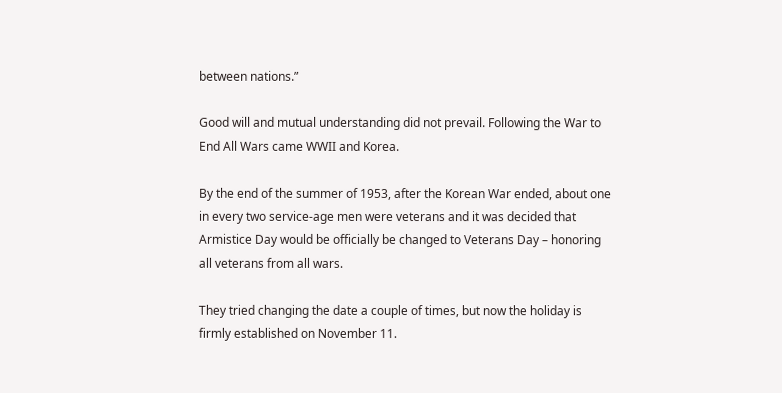between nations.”

Good will and mutual understanding did not prevail. Following the War to End All Wars came WWII and Korea.

By the end of the summer of 1953, after the Korean War ended, about one in every two service-age men were veterans and it was decided that Armistice Day would be officially be changed to Veterans Day – honoring all veterans from all wars.

They tried changing the date a couple of times, but now the holiday is firmly established on November 11.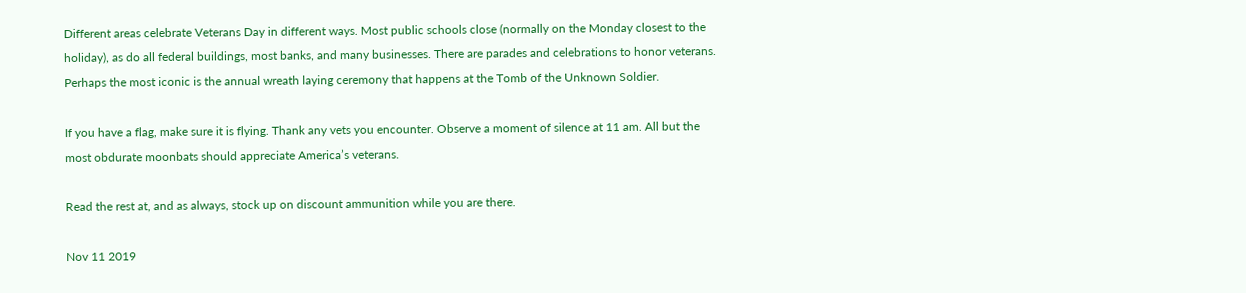Different areas celebrate Veterans Day in different ways. Most public schools close (normally on the Monday closest to the holiday), as do all federal buildings, most banks, and many businesses. There are parades and celebrations to honor veterans. Perhaps the most iconic is the annual wreath laying ceremony that happens at the Tomb of the Unknown Soldier.

If you have a flag, make sure it is flying. Thank any vets you encounter. Observe a moment of silence at 11 am. All but the most obdurate moonbats should appreciate America’s veterans.

Read the rest at, and as always, stock up on discount ammunition while you are there.

Nov 11 2019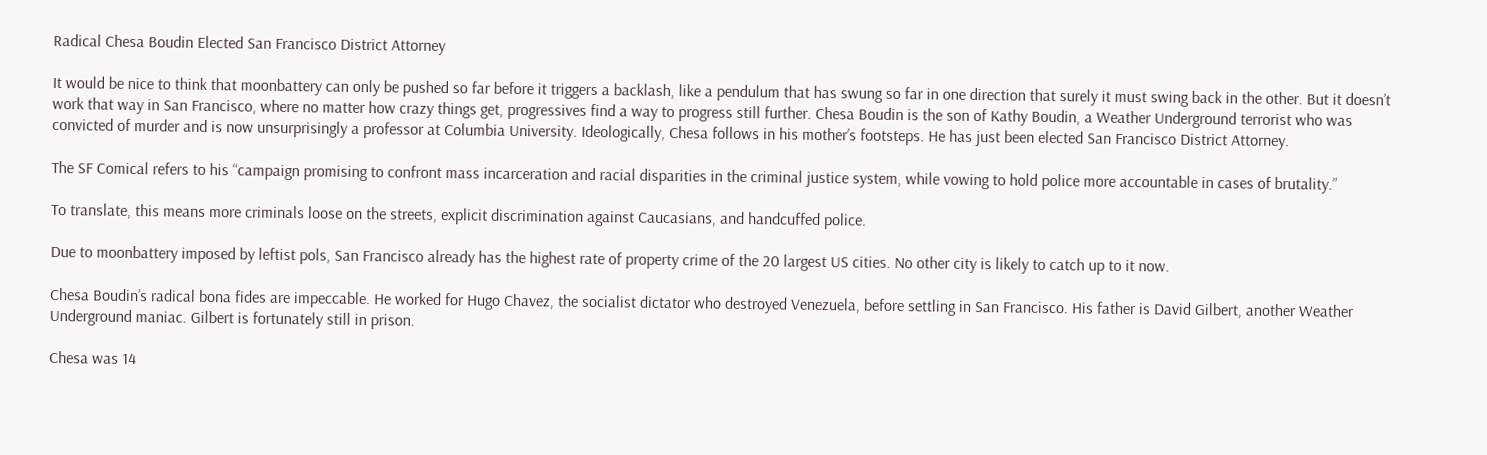Radical Chesa Boudin Elected San Francisco District Attorney

It would be nice to think that moonbattery can only be pushed so far before it triggers a backlash, like a pendulum that has swung so far in one direction that surely it must swing back in the other. But it doesn’t work that way in San Francisco, where no matter how crazy things get, progressives find a way to progress still further. Chesa Boudin is the son of Kathy Boudin, a Weather Underground terrorist who was convicted of murder and is now unsurprisingly a professor at Columbia University. Ideologically, Chesa follows in his mother’s footsteps. He has just been elected San Francisco District Attorney.

The SF Comical refers to his “campaign promising to confront mass incarceration and racial disparities in the criminal justice system, while vowing to hold police more accountable in cases of brutality.”

To translate, this means more criminals loose on the streets, explicit discrimination against Caucasians, and handcuffed police.

Due to moonbattery imposed by leftist pols, San Francisco already has the highest rate of property crime of the 20 largest US cities. No other city is likely to catch up to it now.

Chesa Boudin’s radical bona fides are impeccable. He worked for Hugo Chavez, the socialist dictator who destroyed Venezuela, before settling in San Francisco. His father is David Gilbert, another Weather Underground maniac. Gilbert is fortunately still in prison.

Chesa was 14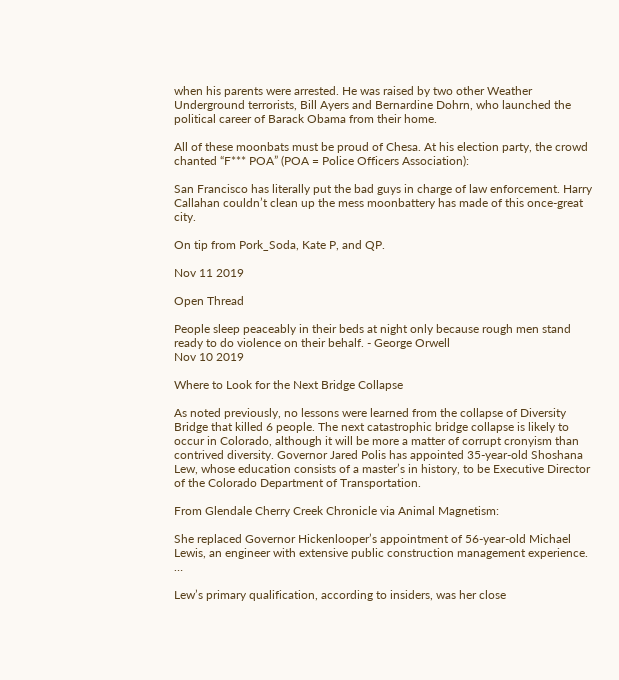when his parents were arrested. He was raised by two other Weather Underground terrorists, Bill Ayers and Bernardine Dohrn, who launched the political career of Barack Obama from their home.

All of these moonbats must be proud of Chesa. At his election party, the crowd chanted “F*** POA” (POA = Police Officers Association):

San Francisco has literally put the bad guys in charge of law enforcement. Harry Callahan couldn’t clean up the mess moonbattery has made of this once-great city.

On tip from Pork_Soda, Kate P, and QP.

Nov 11 2019

Open Thread

People sleep peaceably in their beds at night only because rough men stand ready to do violence on their behalf. - George Orwell
Nov 10 2019

Where to Look for the Next Bridge Collapse

As noted previously, no lessons were learned from the collapse of Diversity Bridge that killed 6 people. The next catastrophic bridge collapse is likely to occur in Colorado, although it will be more a matter of corrupt cronyism than contrived diversity. Governor Jared Polis has appointed 35-year-old Shoshana Lew, whose education consists of a master’s in history, to be Executive Director of the Colorado Department of Transportation.

From Glendale Cherry Creek Chronicle via Animal Magnetism:

She replaced Governor Hickenlooper’s appointment of 56-year-old Michael Lewis, an engineer with extensive public construction management experience. …

Lew’s primary qualification, according to insiders, was her close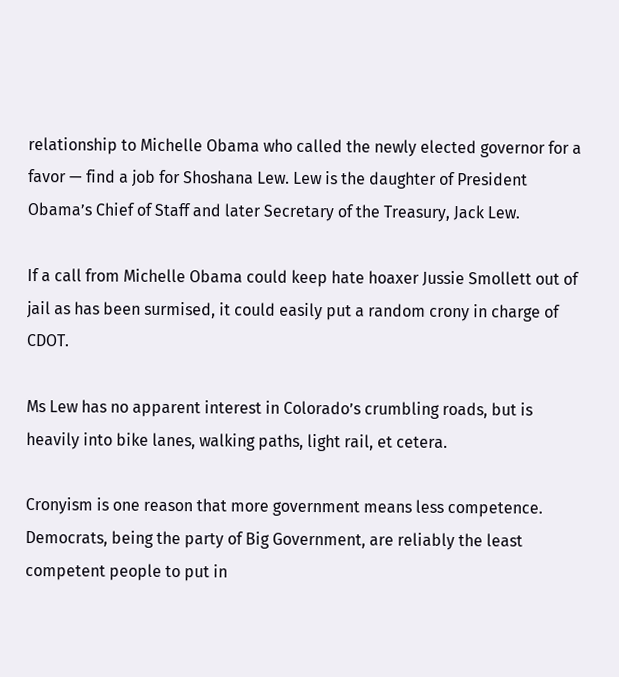relationship to Michelle Obama who called the newly elected governor for a favor — find a job for Shoshana Lew. Lew is the daughter of President Obama’s Chief of Staff and later Secretary of the Treasury, Jack Lew.

If a call from Michelle Obama could keep hate hoaxer Jussie Smollett out of jail as has been surmised, it could easily put a random crony in charge of CDOT.

Ms Lew has no apparent interest in Colorado’s crumbling roads, but is heavily into bike lanes, walking paths, light rail, et cetera.

Cronyism is one reason that more government means less competence. Democrats, being the party of Big Government, are reliably the least competent people to put in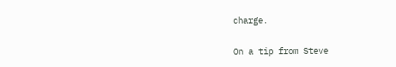charge.

On a tip from Steve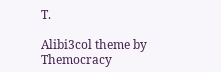T.

Alibi3col theme by Themocracy